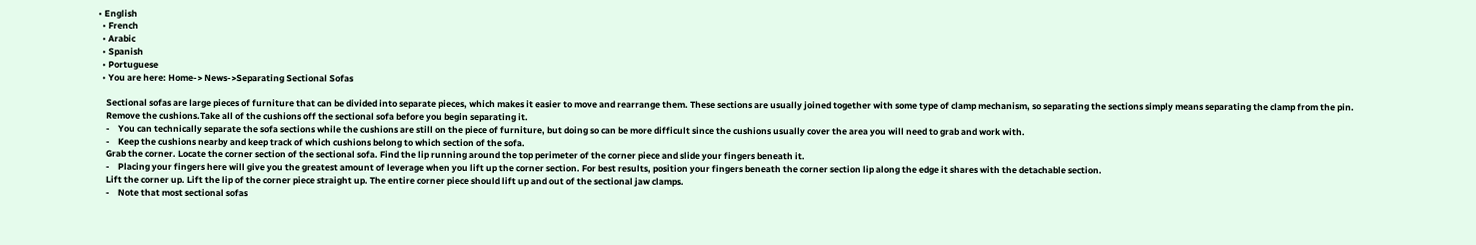• English
  • French
  • Arabic
  • Spanish
  • Portuguese
  • You are here: Home-> News->Separating Sectional Sofas

    Sectional sofas are large pieces of furniture that can be divided into separate pieces, which makes it easier to move and rearrange them. These sections are usually joined together with some type of clamp mechanism, so separating the sections simply means separating the clamp from the pin.
    Remove the cushions.Take all of the cushions off the sectional sofa before you begin separating it.
    -    You can technically separate the sofa sections while the cushions are still on the piece of furniture, but doing so can be more difficult since the cushions usually cover the area you will need to grab and work with.
    -    Keep the cushions nearby and keep track of which cushions belong to which section of the sofa.
    Grab the corner. Locate the corner section of the sectional sofa. Find the lip running around the top perimeter of the corner piece and slide your fingers beneath it.
    -    Placing your fingers here will give you the greatest amount of leverage when you lift up the corner section. For best results, position your fingers beneath the corner section lip along the edge it shares with the detachable section.
    Lift the corner up. Lift the lip of the corner piece straight up. The entire corner piece should lift up and out of the sectional jaw clamps.
    -    Note that most sectional sofas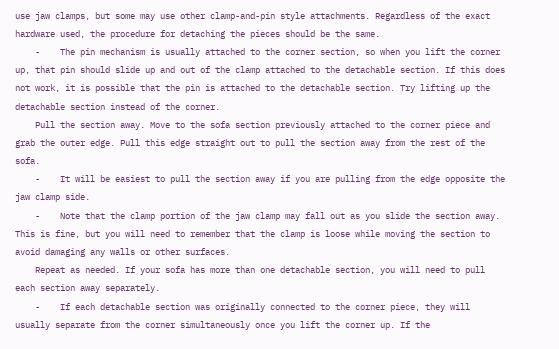use jaw clamps, but some may use other clamp-and-pin style attachments. Regardless of the exact hardware used, the procedure for detaching the pieces should be the same.
    -    The pin mechanism is usually attached to the corner section, so when you lift the corner up, that pin should slide up and out of the clamp attached to the detachable section. If this does not work, it is possible that the pin is attached to the detachable section. Try lifting up the detachable section instead of the corner.
    Pull the section away. Move to the sofa section previously attached to the corner piece and grab the outer edge. Pull this edge straight out to pull the section away from the rest of the sofa.
    -    It will be easiest to pull the section away if you are pulling from the edge opposite the jaw clamp side.
    -    Note that the clamp portion of the jaw clamp may fall out as you slide the section away. This is fine, but you will need to remember that the clamp is loose while moving the section to avoid damaging any walls or other surfaces.
    Repeat as needed. If your sofa has more than one detachable section, you will need to pull each section away separately.
    -    If each detachable section was originally connected to the corner piece, they will usually separate from the corner simultaneously once you lift the corner up. If the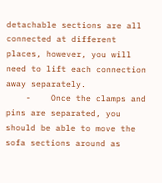detachable sections are all connected at different places, however, you will need to lift each connection away separately.
    -    Once the clamps and pins are separated, you should be able to move the sofa sections around as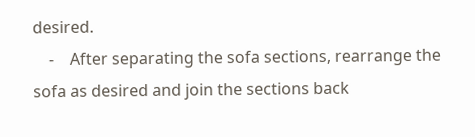desired.
    -    After separating the sofa sections, rearrange the sofa as desired and join the sections back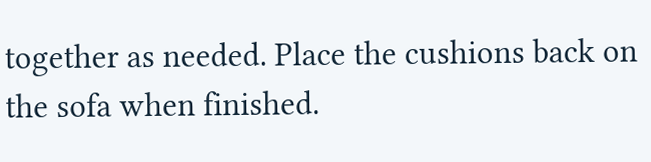together as needed. Place the cushions back on the sofa when finished.